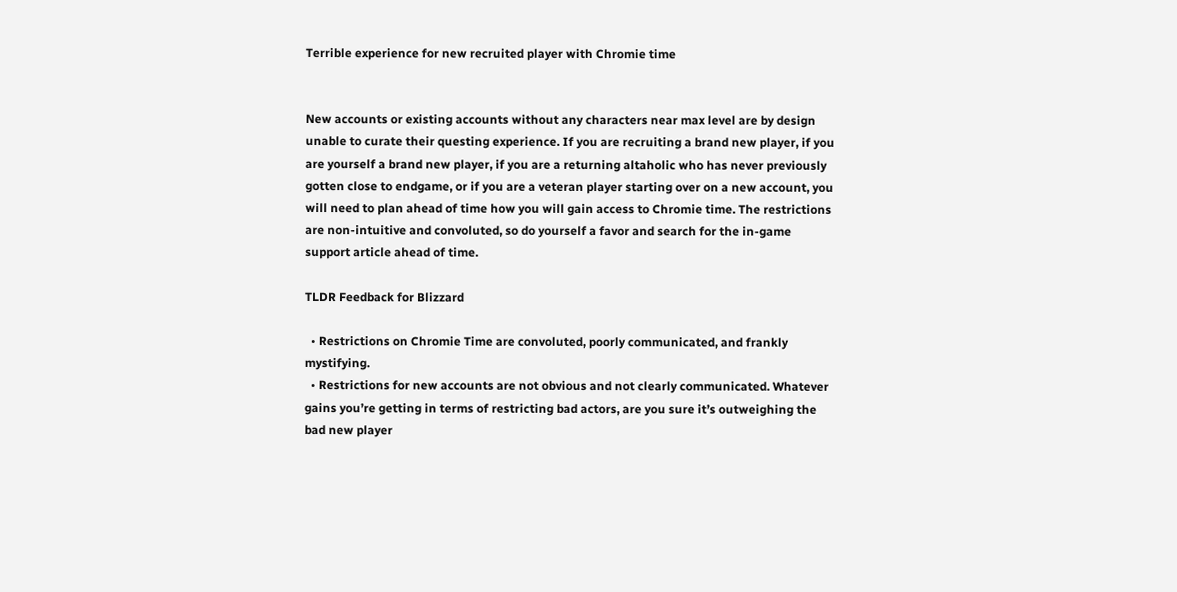Terrible experience for new recruited player with Chromie time


New accounts or existing accounts without any characters near max level are by design unable to curate their questing experience. If you are recruiting a brand new player, if you are yourself a brand new player, if you are a returning altaholic who has never previously gotten close to endgame, or if you are a veteran player starting over on a new account, you will need to plan ahead of time how you will gain access to Chromie time. The restrictions are non-intuitive and convoluted, so do yourself a favor and search for the in-game support article ahead of time.

TLDR Feedback for Blizzard

  • Restrictions on Chromie Time are convoluted, poorly communicated, and frankly mystifying.
  • Restrictions for new accounts are not obvious and not clearly communicated. Whatever gains you’re getting in terms of restricting bad actors, are you sure it’s outweighing the bad new player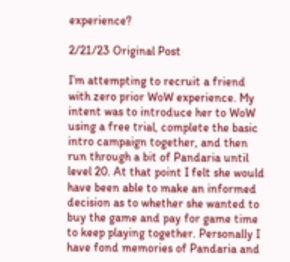experience?

2/21/23 Original Post

I’m attempting to recruit a friend with zero prior WoW experience. My intent was to introduce her to WoW using a free trial, complete the basic intro campaign together, and then run through a bit of Pandaria until level 20. At that point I felt she would have been able to make an informed decision as to whether she wanted to buy the game and pay for game time to keep playing together. Personally I have fond memories of Pandaria and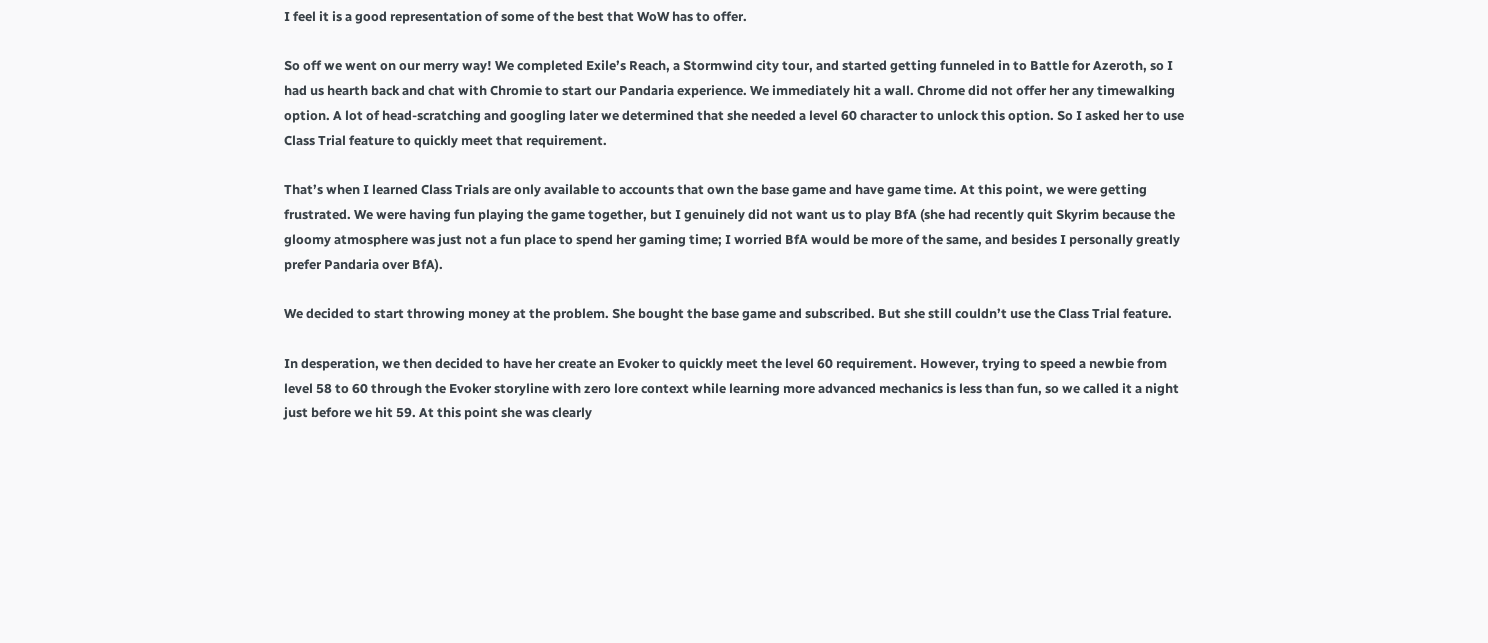I feel it is a good representation of some of the best that WoW has to offer.

So off we went on our merry way! We completed Exile’s Reach, a Stormwind city tour, and started getting funneled in to Battle for Azeroth, so I had us hearth back and chat with Chromie to start our Pandaria experience. We immediately hit a wall. Chrome did not offer her any timewalking option. A lot of head-scratching and googling later we determined that she needed a level 60 character to unlock this option. So I asked her to use Class Trial feature to quickly meet that requirement.

That’s when I learned Class Trials are only available to accounts that own the base game and have game time. At this point, we were getting frustrated. We were having fun playing the game together, but I genuinely did not want us to play BfA (she had recently quit Skyrim because the gloomy atmosphere was just not a fun place to spend her gaming time; I worried BfA would be more of the same, and besides I personally greatly prefer Pandaria over BfA).

We decided to start throwing money at the problem. She bought the base game and subscribed. But she still couldn’t use the Class Trial feature.

In desperation, we then decided to have her create an Evoker to quickly meet the level 60 requirement. However, trying to speed a newbie from level 58 to 60 through the Evoker storyline with zero lore context while learning more advanced mechanics is less than fun, so we called it a night just before we hit 59. At this point she was clearly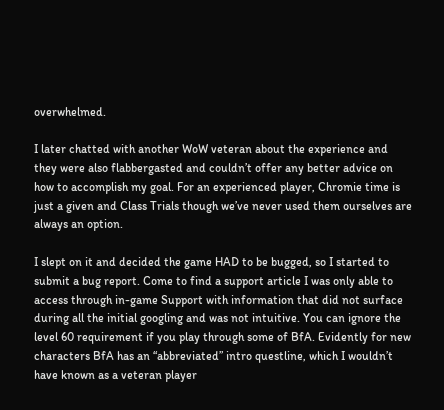overwhelmed.

I later chatted with another WoW veteran about the experience and they were also flabbergasted and couldn’t offer any better advice on how to accomplish my goal. For an experienced player, Chromie time is just a given and Class Trials though we’ve never used them ourselves are always an option.

I slept on it and decided the game HAD to be bugged, so I started to submit a bug report. Come to find a support article I was only able to access through in-game Support with information that did not surface during all the initial googling and was not intuitive. You can ignore the level 60 requirement if you play through some of BfA. Evidently for new characters BfA has an “abbreviated” intro questline, which I wouldn’t have known as a veteran player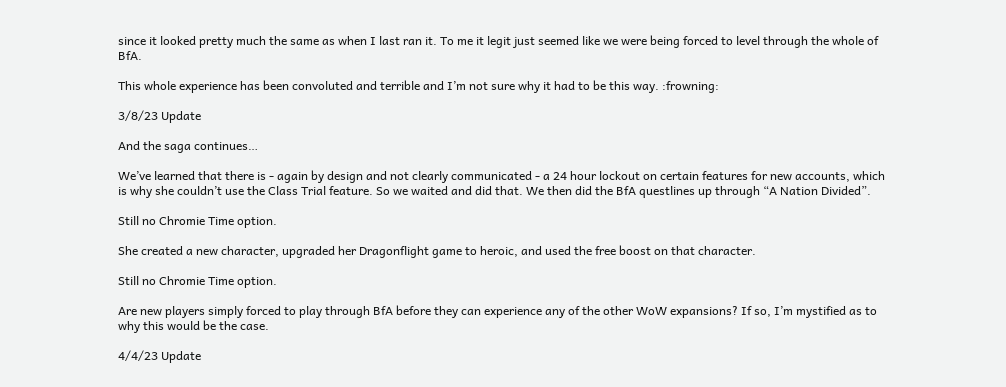since it looked pretty much the same as when I last ran it. To me it legit just seemed like we were being forced to level through the whole of BfA.

This whole experience has been convoluted and terrible and I’m not sure why it had to be this way. :frowning:

3/8/23 Update

And the saga continues…

We’ve learned that there is - again by design and not clearly communicated - a 24 hour lockout on certain features for new accounts, which is why she couldn’t use the Class Trial feature. So we waited and did that. We then did the BfA questlines up through “A Nation Divided”.

Still no Chromie Time option.

She created a new character, upgraded her Dragonflight game to heroic, and used the free boost on that character.

Still no Chromie Time option.

Are new players simply forced to play through BfA before they can experience any of the other WoW expansions? If so, I’m mystified as to why this would be the case.

4/4/23 Update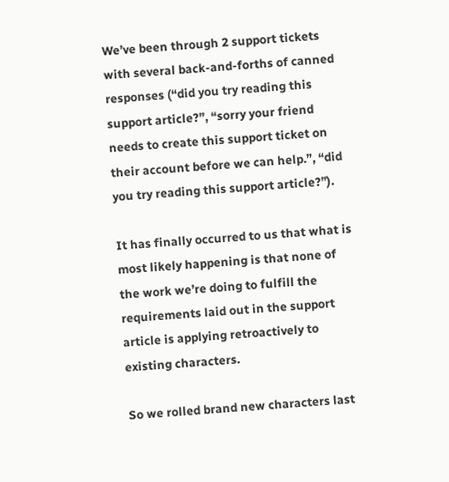We’ve been through 2 support tickets with several back-and-forths of canned responses (“did you try reading this support article?”, “sorry your friend needs to create this support ticket on their account before we can help.”, “did you try reading this support article?”).

It has finally occurred to us that what is most likely happening is that none of the work we’re doing to fulfill the requirements laid out in the support article is applying retroactively to existing characters.

So we rolled brand new characters last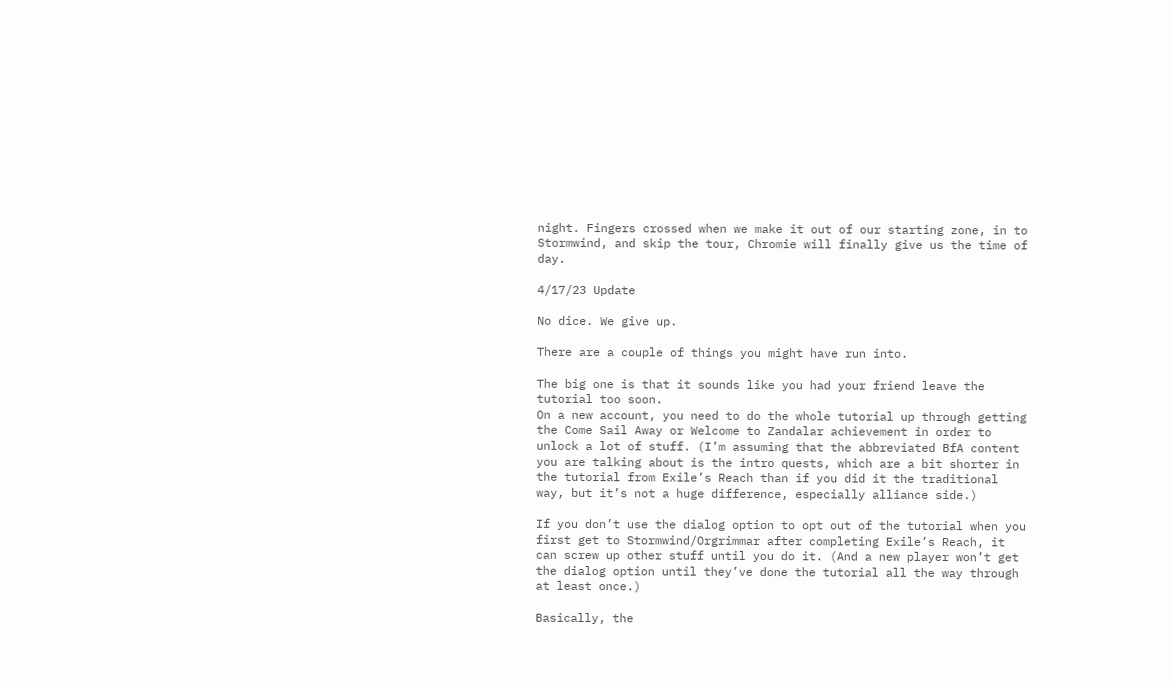night. Fingers crossed when we make it out of our starting zone, in to Stormwind, and skip the tour, Chromie will finally give us the time of day.

4/17/23 Update

No dice. We give up.

There are a couple of things you might have run into.

The big one is that it sounds like you had your friend leave the tutorial too soon.
On a new account, you need to do the whole tutorial up through getting the Come Sail Away or Welcome to Zandalar achievement in order to unlock a lot of stuff. (I’m assuming that the abbreviated BfA content you are talking about is the intro quests, which are a bit shorter in the tutorial from Exile’s Reach than if you did it the traditional way, but it’s not a huge difference, especially alliance side.)

If you don’t use the dialog option to opt out of the tutorial when you first get to Stormwind/Orgrimmar after completing Exile’s Reach, it can screw up other stuff until you do it. (And a new player won’t get the dialog option until they’ve done the tutorial all the way through at least once.)

Basically, the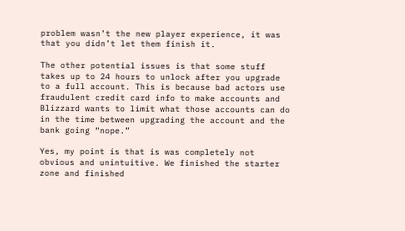problem wasn’t the new player experience, it was that you didn’t let them finish it.

The other potential issues is that some stuff takes up to 24 hours to unlock after you upgrade to a full account. This is because bad actors use fraudulent credit card info to make accounts and Blizzard wants to limit what those accounts can do in the time between upgrading the account and the bank going “nope.”

Yes, my point is that is was completely not obvious and unintuitive. We finished the starter zone and finished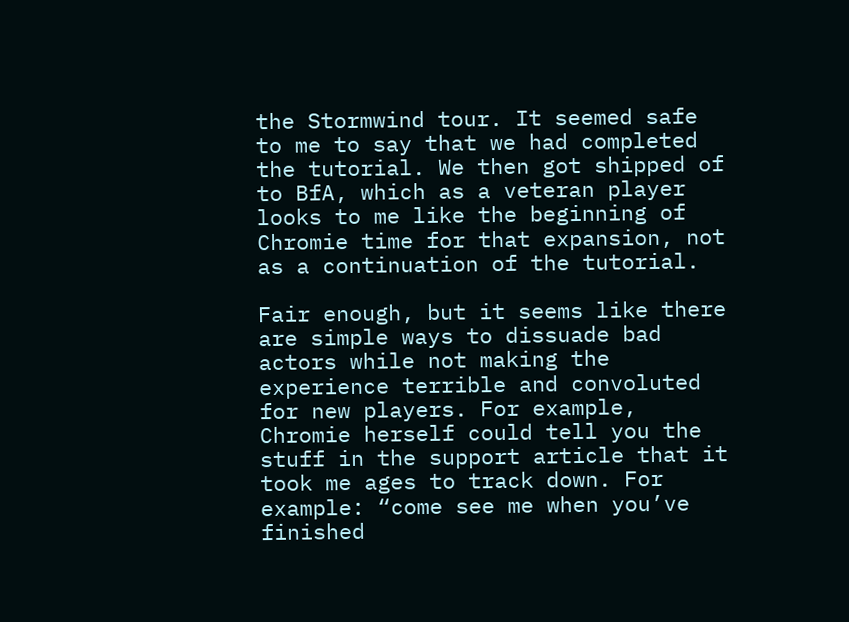the Stormwind tour. It seemed safe to me to say that we had completed the tutorial. We then got shipped of to BfA, which as a veteran player looks to me like the beginning of Chromie time for that expansion, not as a continuation of the tutorial.

Fair enough, but it seems like there are simple ways to dissuade bad actors while not making the experience terrible and convoluted for new players. For example, Chromie herself could tell you the stuff in the support article that it took me ages to track down. For example: “come see me when you’ve finished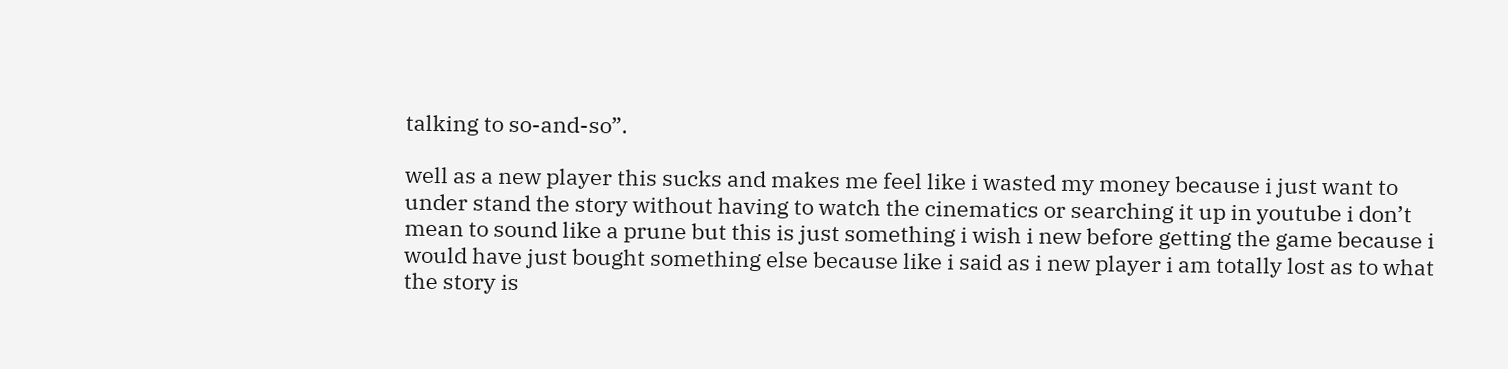talking to so-and-so”.

well as a new player this sucks and makes me feel like i wasted my money because i just want to under stand the story without having to watch the cinematics or searching it up in youtube i don’t mean to sound like a prune but this is just something i wish i new before getting the game because i would have just bought something else because like i said as i new player i am totally lost as to what the story is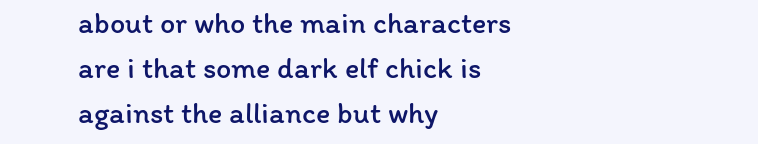about or who the main characters are i that some dark elf chick is against the alliance but why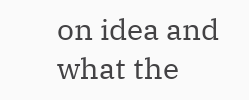on idea and what the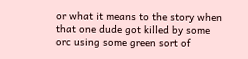or what it means to the story when that one dude got killed by some orc using some green sort of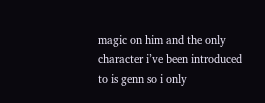magic on him and the only character i’ve been introduced to is genn so i only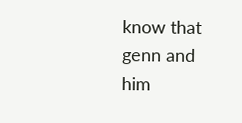know that genn and him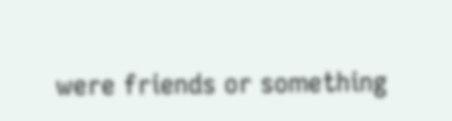were friends or something